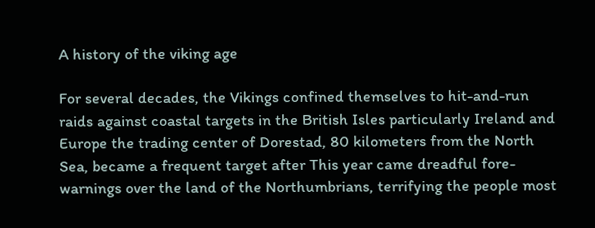A history of the viking age

For several decades, the Vikings confined themselves to hit-and-run raids against coastal targets in the British Isles particularly Ireland and Europe the trading center of Dorestad, 80 kilometers from the North Sea, became a frequent target after This year came dreadful fore-warnings over the land of the Northumbrians, terrifying the people most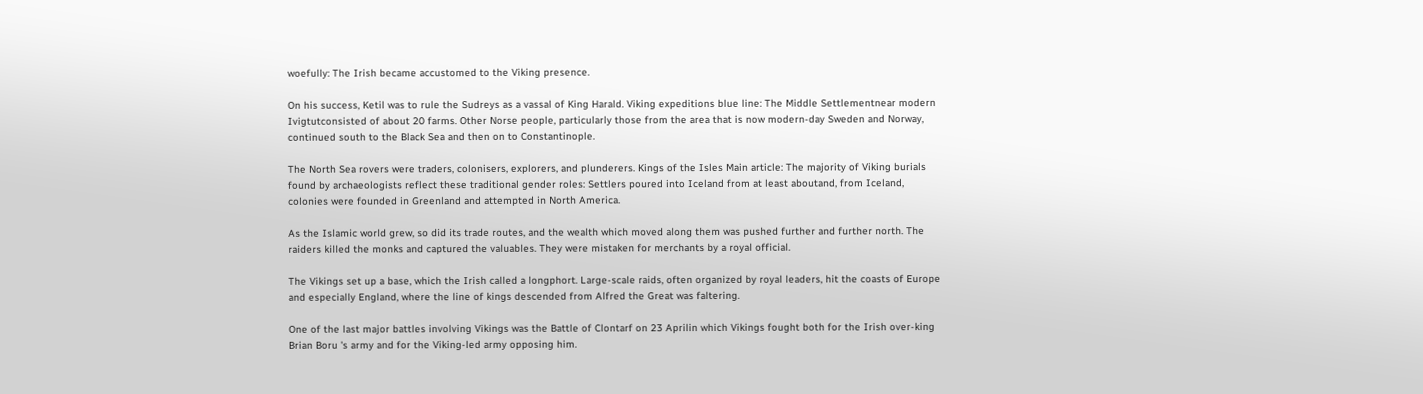woefully: The Irish became accustomed to the Viking presence.

On his success, Ketil was to rule the Sudreys as a vassal of King Harald. Viking expeditions blue line: The Middle Settlementnear modern Ivigtutconsisted of about 20 farms. Other Norse people, particularly those from the area that is now modern-day Sweden and Norway, continued south to the Black Sea and then on to Constantinople.

The North Sea rovers were traders, colonisers, explorers, and plunderers. Kings of the Isles Main article: The majority of Viking burials found by archaeologists reflect these traditional gender roles: Settlers poured into Iceland from at least aboutand, from Iceland, colonies were founded in Greenland and attempted in North America.

As the Islamic world grew, so did its trade routes, and the wealth which moved along them was pushed further and further north. The raiders killed the monks and captured the valuables. They were mistaken for merchants by a royal official.

The Vikings set up a base, which the Irish called a longphort. Large-scale raids, often organized by royal leaders, hit the coasts of Europe and especially England, where the line of kings descended from Alfred the Great was faltering.

One of the last major battles involving Vikings was the Battle of Clontarf on 23 Aprilin which Vikings fought both for the Irish over-king Brian Boru 's army and for the Viking-led army opposing him.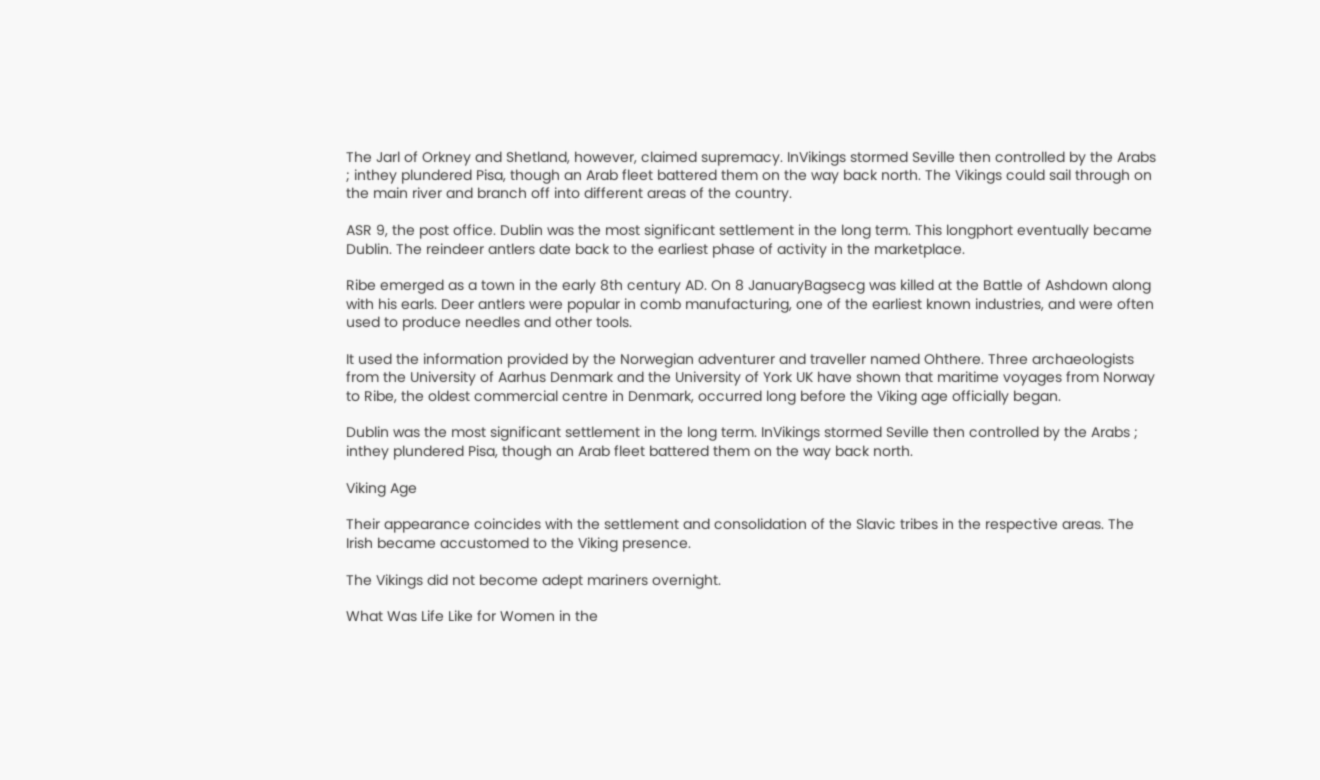The Jarl of Orkney and Shetland, however, claimed supremacy. InVikings stormed Seville then controlled by the Arabs ; inthey plundered Pisa, though an Arab fleet battered them on the way back north. The Vikings could sail through on the main river and branch off into different areas of the country.

ASR 9, the post office. Dublin was the most significant settlement in the long term. This longphort eventually became Dublin. The reindeer antlers date back to the earliest phase of activity in the marketplace.

Ribe emerged as a town in the early 8th century AD. On 8 JanuaryBagsecg was killed at the Battle of Ashdown along with his earls. Deer antlers were popular in comb manufacturing, one of the earliest known industries, and were often used to produce needles and other tools.

It used the information provided by the Norwegian adventurer and traveller named Ohthere. Three archaeologists from the University of Aarhus Denmark and the University of York UK have shown that maritime voyages from Norway to Ribe, the oldest commercial centre in Denmark, occurred long before the Viking age officially began.

Dublin was the most significant settlement in the long term. InVikings stormed Seville then controlled by the Arabs ; inthey plundered Pisa, though an Arab fleet battered them on the way back north.

Viking Age

Their appearance coincides with the settlement and consolidation of the Slavic tribes in the respective areas. The Irish became accustomed to the Viking presence.

The Vikings did not become adept mariners overnight.

What Was Life Like for Women in the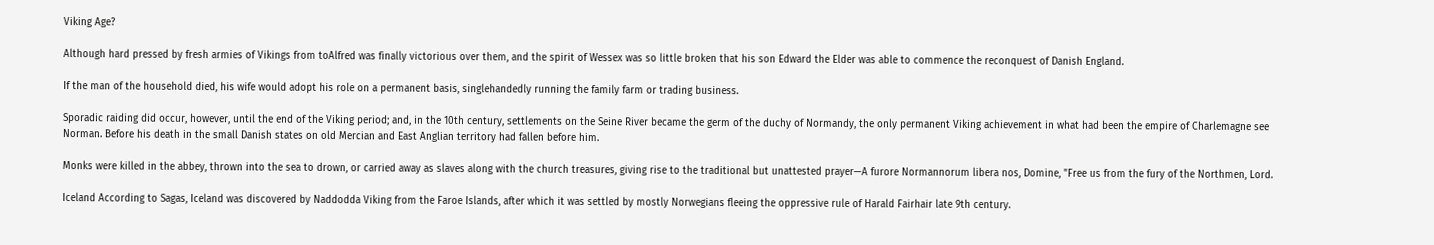Viking Age?

Although hard pressed by fresh armies of Vikings from toAlfred was finally victorious over them, and the spirit of Wessex was so little broken that his son Edward the Elder was able to commence the reconquest of Danish England.

If the man of the household died, his wife would adopt his role on a permanent basis, singlehandedly running the family farm or trading business.

Sporadic raiding did occur, however, until the end of the Viking period; and, in the 10th century, settlements on the Seine River became the germ of the duchy of Normandy, the only permanent Viking achievement in what had been the empire of Charlemagne see Norman. Before his death in the small Danish states on old Mercian and East Anglian territory had fallen before him.

Monks were killed in the abbey, thrown into the sea to drown, or carried away as slaves along with the church treasures, giving rise to the traditional but unattested prayer—A furore Normannorum libera nos, Domine, "Free us from the fury of the Northmen, Lord.

Iceland According to Sagas, Iceland was discovered by Naddodda Viking from the Faroe Islands, after which it was settled by mostly Norwegians fleeing the oppressive rule of Harald Fairhair late 9th century.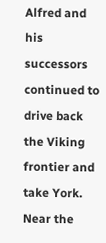Alfred and his successors continued to drive back the Viking frontier and take York. Near the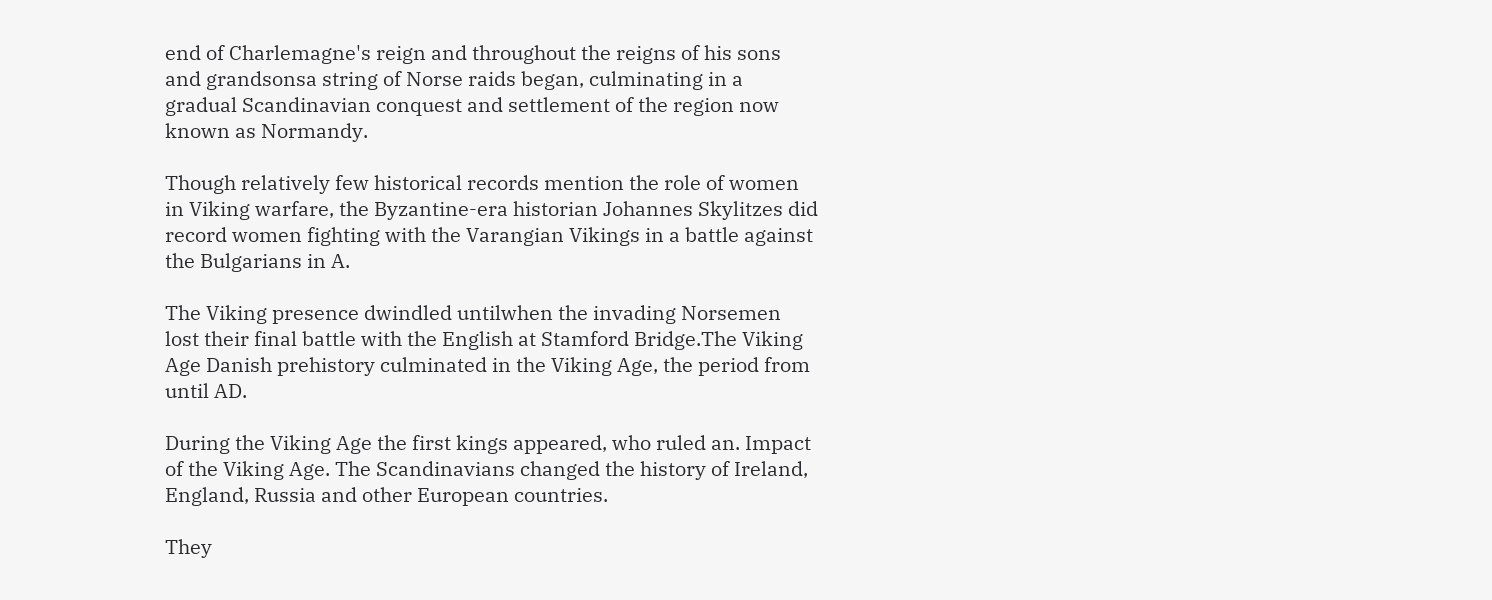end of Charlemagne's reign and throughout the reigns of his sons and grandsonsa string of Norse raids began, culminating in a gradual Scandinavian conquest and settlement of the region now known as Normandy.

Though relatively few historical records mention the role of women in Viking warfare, the Byzantine-era historian Johannes Skylitzes did record women fighting with the Varangian Vikings in a battle against the Bulgarians in A.

The Viking presence dwindled untilwhen the invading Norsemen lost their final battle with the English at Stamford Bridge.The Viking Age Danish prehistory culminated in the Viking Age, the period from until AD.

During the Viking Age the first kings appeared, who ruled an. Impact of the Viking Age. The Scandinavians changed the history of Ireland, England, Russia and other European countries.

They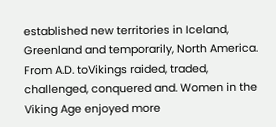established new territories in Iceland, Greenland and temporarily, North America. From A.D. toVikings raided, traded, challenged, conquered and. Women in the Viking Age enjoyed more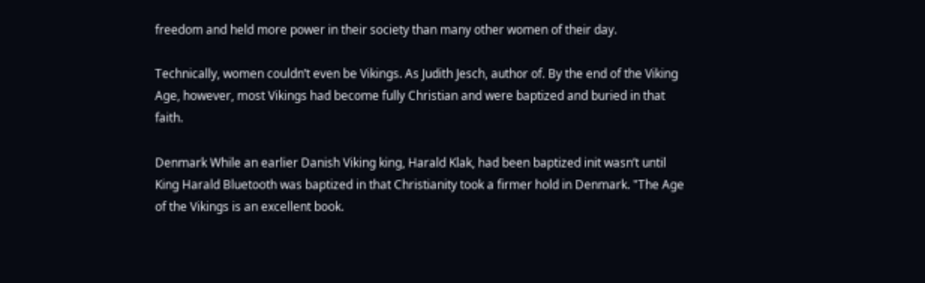freedom and held more power in their society than many other women of their day.

Technically, women couldn’t even be Vikings. As Judith Jesch, author of. By the end of the Viking Age, however, most Vikings had become fully Christian and were baptized and buried in that faith.

Denmark While an earlier Danish Viking king, Harald Klak, had been baptized init wasn’t until King Harald Bluetooth was baptized in that Christianity took a firmer hold in Denmark. "The Age of the Vikings is an excellent book.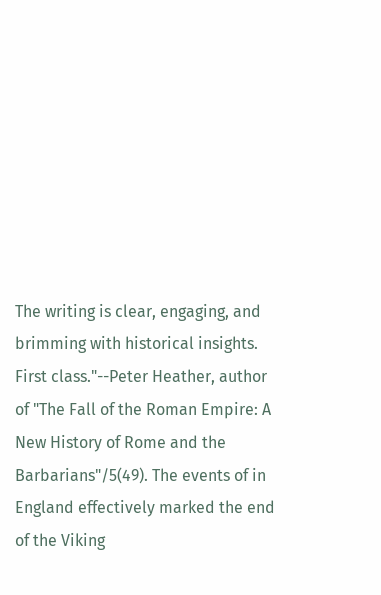The writing is clear, engaging, and brimming with historical insights. First class."--Peter Heather, author of "The Fall of the Roman Empire: A New History of Rome and the Barbarians"/5(49). The events of in England effectively marked the end of the Viking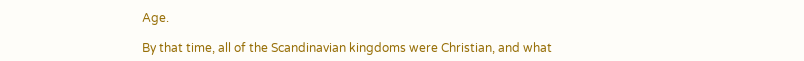Age.

By that time, all of the Scandinavian kingdoms were Christian, and what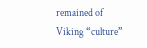remained of Viking “culture”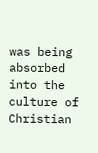was being absorbed into the culture of Christian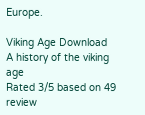Europe.

Viking Age Download
A history of the viking age
Rated 3/5 based on 49 review